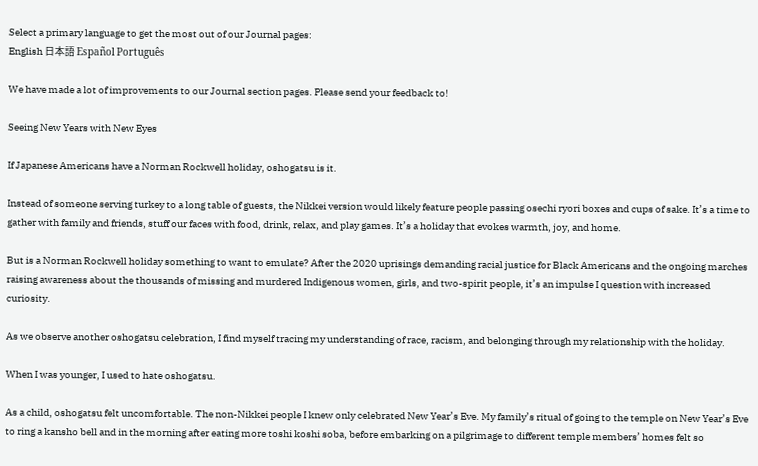Select a primary language to get the most out of our Journal pages:
English 日本語 Español Português

We have made a lot of improvements to our Journal section pages. Please send your feedback to!

Seeing New Years with New Eyes

If Japanese Americans have a Norman Rockwell holiday, oshogatsu is it.

Instead of someone serving turkey to a long table of guests, the Nikkei version would likely feature people passing osechi ryori boxes and cups of sake. It’s a time to gather with family and friends, stuff our faces with food, drink, relax, and play games. It’s a holiday that evokes warmth, joy, and home.

But is a Norman Rockwell holiday something to want to emulate? After the 2020 uprisings demanding racial justice for Black Americans and the ongoing marches raising awareness about the thousands of missing and murdered Indigenous women, girls, and two-spirit people, it’s an impulse I question with increased curiosity.

As we observe another oshogatsu celebration, I find myself tracing my understanding of race, racism, and belonging through my relationship with the holiday.

When I was younger, I used to hate oshogatsu.

As a child, oshogatsu felt uncomfortable. The non-Nikkei people I knew only celebrated New Year’s Eve. My family’s ritual of going to the temple on New Year’s Eve to ring a kansho bell and in the morning after eating more toshi koshi soba, before embarking on a pilgrimage to different temple members’ homes felt so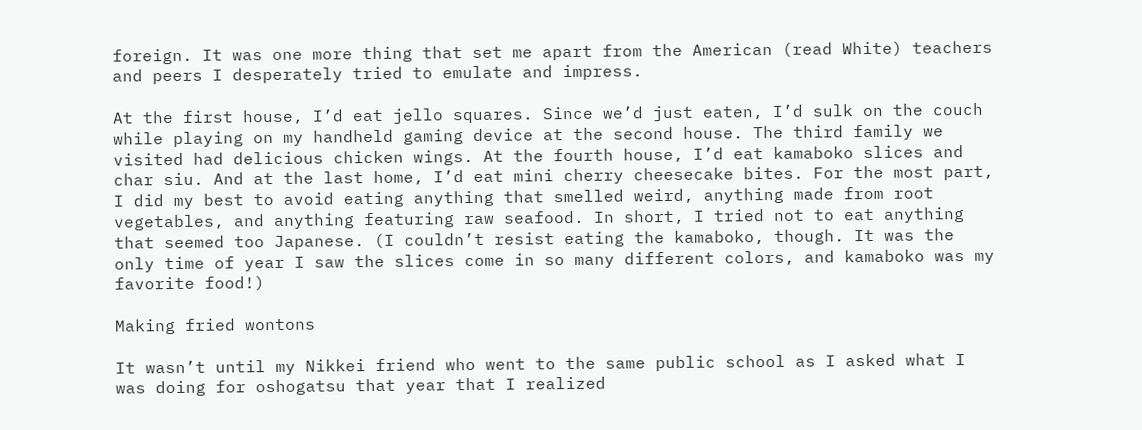foreign. It was one more thing that set me apart from the American (read White) teachers and peers I desperately tried to emulate and impress.

At the first house, I’d eat jello squares. Since we’d just eaten, I’d sulk on the couch while playing on my handheld gaming device at the second house. The third family we visited had delicious chicken wings. At the fourth house, I’d eat kamaboko slices and char siu. And at the last home, I’d eat mini cherry cheesecake bites. For the most part, I did my best to avoid eating anything that smelled weird, anything made from root vegetables, and anything featuring raw seafood. In short, I tried not to eat anything that seemed too Japanese. (I couldn’t resist eating the kamaboko, though. It was the only time of year I saw the slices come in so many different colors, and kamaboko was my favorite food!)

Making fried wontons

It wasn’t until my Nikkei friend who went to the same public school as I asked what I was doing for oshogatsu that year that I realized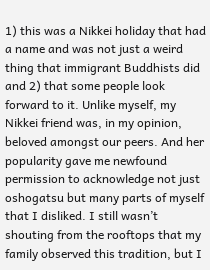1) this was a Nikkei holiday that had a name and was not just a weird thing that immigrant Buddhists did and 2) that some people look forward to it. Unlike myself, my Nikkei friend was, in my opinion, beloved amongst our peers. And her popularity gave me newfound permission to acknowledge not just oshogatsu but many parts of myself that I disliked. I still wasn’t shouting from the rooftops that my family observed this tradition, but I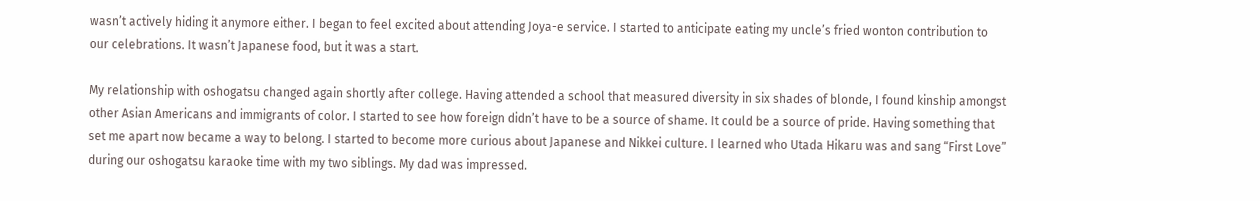wasn’t actively hiding it anymore either. I began to feel excited about attending Joya-e service. I started to anticipate eating my uncle’s fried wonton contribution to our celebrations. It wasn’t Japanese food, but it was a start.

My relationship with oshogatsu changed again shortly after college. Having attended a school that measured diversity in six shades of blonde, I found kinship amongst other Asian Americans and immigrants of color. I started to see how foreign didn’t have to be a source of shame. It could be a source of pride. Having something that set me apart now became a way to belong. I started to become more curious about Japanese and Nikkei culture. I learned who Utada Hikaru was and sang “First Love” during our oshogatsu karaoke time with my two siblings. My dad was impressed.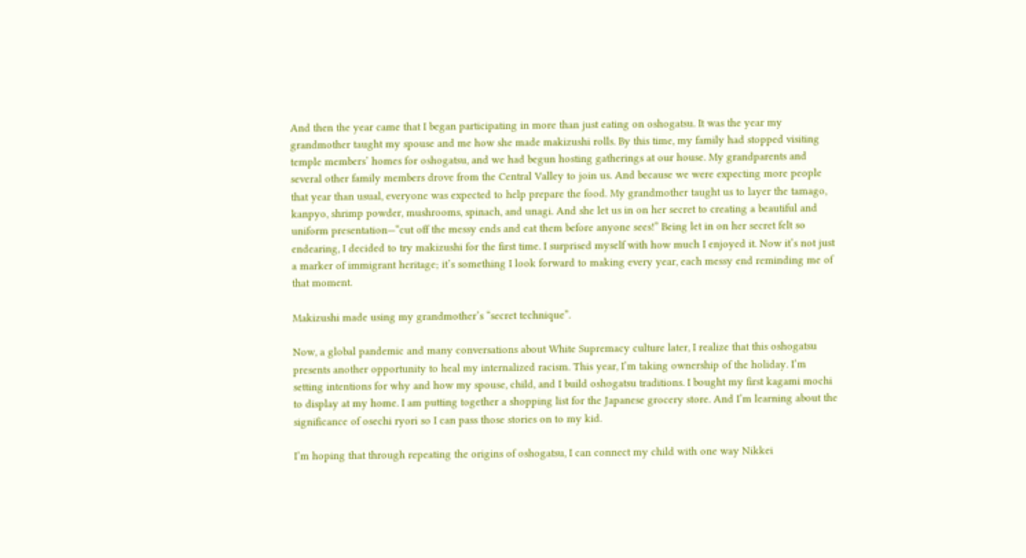And then the year came that I began participating in more than just eating on oshogatsu. It was the year my grandmother taught my spouse and me how she made makizushi rolls. By this time, my family had stopped visiting temple members’ homes for oshogatsu, and we had begun hosting gatherings at our house. My grandparents and several other family members drove from the Central Valley to join us. And because we were expecting more people that year than usual, everyone was expected to help prepare the food. My grandmother taught us to layer the tamago, kanpyo, shrimp powder, mushrooms, spinach, and unagi. And she let us in on her secret to creating a beautiful and uniform presentation—“cut off the messy ends and eat them before anyone sees!” Being let in on her secret felt so endearing, I decided to try makizushi for the first time. I surprised myself with how much I enjoyed it. Now it’s not just a marker of immigrant heritage; it’s something I look forward to making every year, each messy end reminding me of that moment.

Makizushi made using my grandmother’s “secret technique”.

Now, a global pandemic and many conversations about White Supremacy culture later, I realize that this oshogatsu presents another opportunity to heal my internalized racism. This year, I’m taking ownership of the holiday. I’m setting intentions for why and how my spouse, child, and I build oshogatsu traditions. I bought my first kagami mochi to display at my home. I am putting together a shopping list for the Japanese grocery store. And I’m learning about the significance of osechi ryori so I can pass those stories on to my kid.

I’m hoping that through repeating the origins of oshogatsu, I can connect my child with one way Nikkei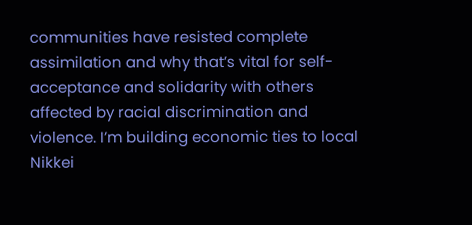communities have resisted complete assimilation and why that’s vital for self-acceptance and solidarity with others affected by racial discrimination and violence. I’m building economic ties to local Nikkei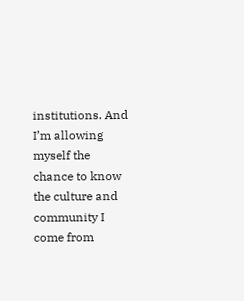institutions. And I’m allowing myself the chance to know the culture and community I come from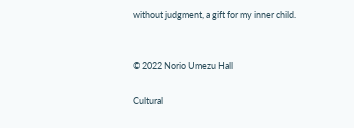without judgment, a gift for my inner child.


© 2022 Norio Umezu Hall

Cultural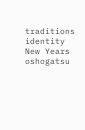traditions identity New Years oshogatsu